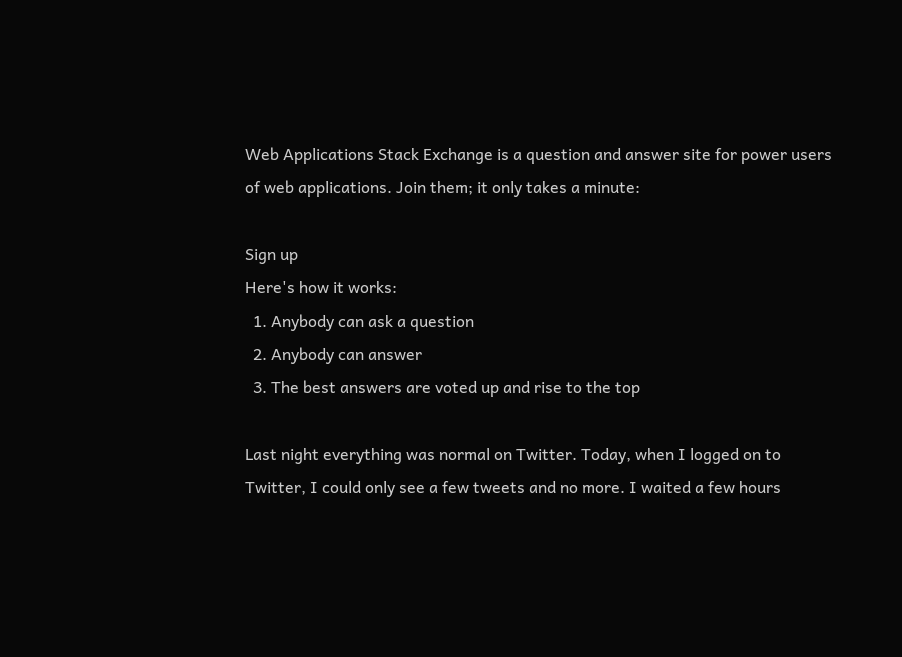Web Applications Stack Exchange is a question and answer site for power users of web applications. Join them; it only takes a minute:

Sign up
Here's how it works:
  1. Anybody can ask a question
  2. Anybody can answer
  3. The best answers are voted up and rise to the top

Last night everything was normal on Twitter. Today, when I logged on to Twitter, I could only see a few tweets and no more. I waited a few hours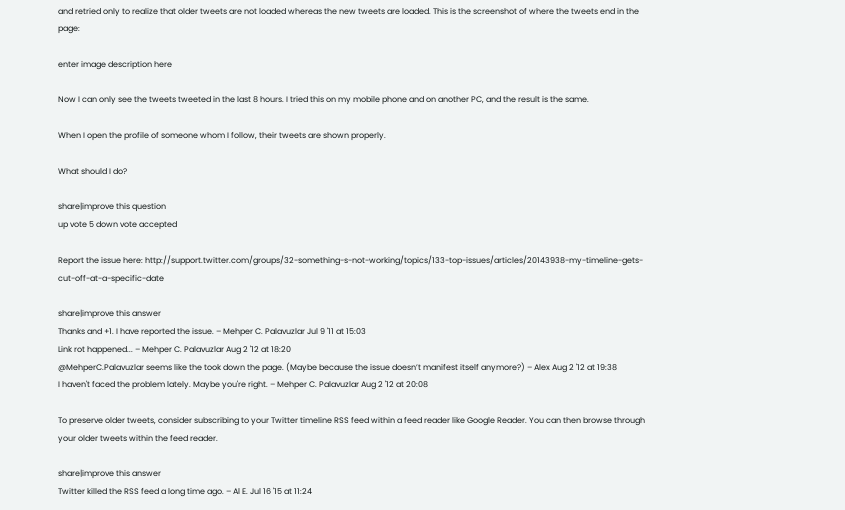and retried only to realize that older tweets are not loaded whereas the new tweets are loaded. This is the screenshot of where the tweets end in the page:

enter image description here

Now I can only see the tweets tweeted in the last 8 hours. I tried this on my mobile phone and on another PC, and the result is the same.

When I open the profile of someone whom I follow, their tweets are shown properly.

What should I do?

share|improve this question
up vote 5 down vote accepted

Report the issue here: http://support.twitter.com/groups/32-something-s-not-working/topics/133-top-issues/articles/20143938-my-timeline-gets-cut-off-at-a-specific-date

share|improve this answer
Thanks and +1. I have reported the issue. – Mehper C. Palavuzlar Jul 9 '11 at 15:03
Link rot happened... – Mehper C. Palavuzlar Aug 2 '12 at 18:20
@MehperC.Palavuzlar seems like the took down the page. (Maybe because the issue doesn’t manifest itself anymore?) – Alex Aug 2 '12 at 19:38
I haven't faced the problem lately. Maybe you're right. – Mehper C. Palavuzlar Aug 2 '12 at 20:08

To preserve older tweets, consider subscribing to your Twitter timeline RSS feed within a feed reader like Google Reader. You can then browse through your older tweets within the feed reader.

share|improve this answer
Twitter killed the RSS feed a long time ago. – Al E. Jul 16 '15 at 11:24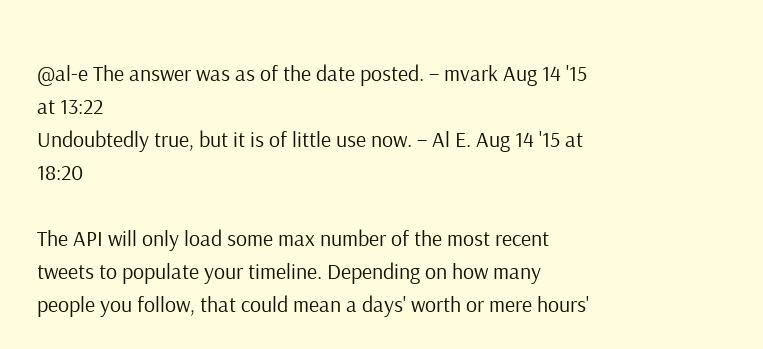@al-e The answer was as of the date posted. – mvark Aug 14 '15 at 13:22
Undoubtedly true, but it is of little use now. – Al E. Aug 14 '15 at 18:20

The API will only load some max number of the most recent tweets to populate your timeline. Depending on how many people you follow, that could mean a days' worth or mere hours'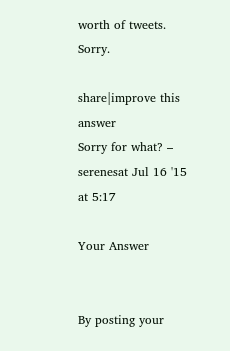worth of tweets. Sorry.

share|improve this answer
Sorry for what? – serenesat Jul 16 '15 at 5:17

Your Answer


By posting your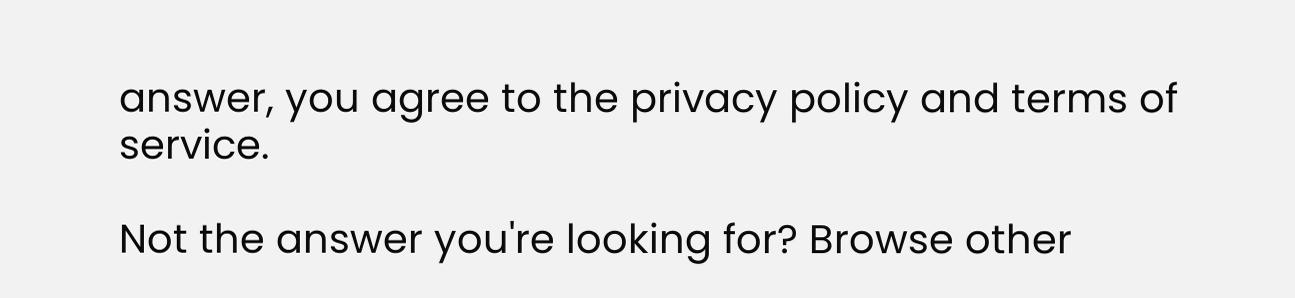answer, you agree to the privacy policy and terms of service.

Not the answer you're looking for? Browse other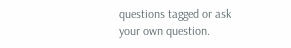questions tagged or ask your own question.